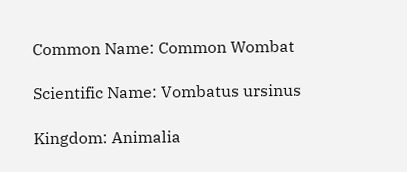Common Name: Common Wombat

Scientific Name: Vombatus ursinus

Kingdom: Animalia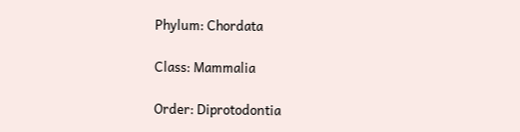Phylum: Chordata

Class: Mammalia

Order: Diprotodontia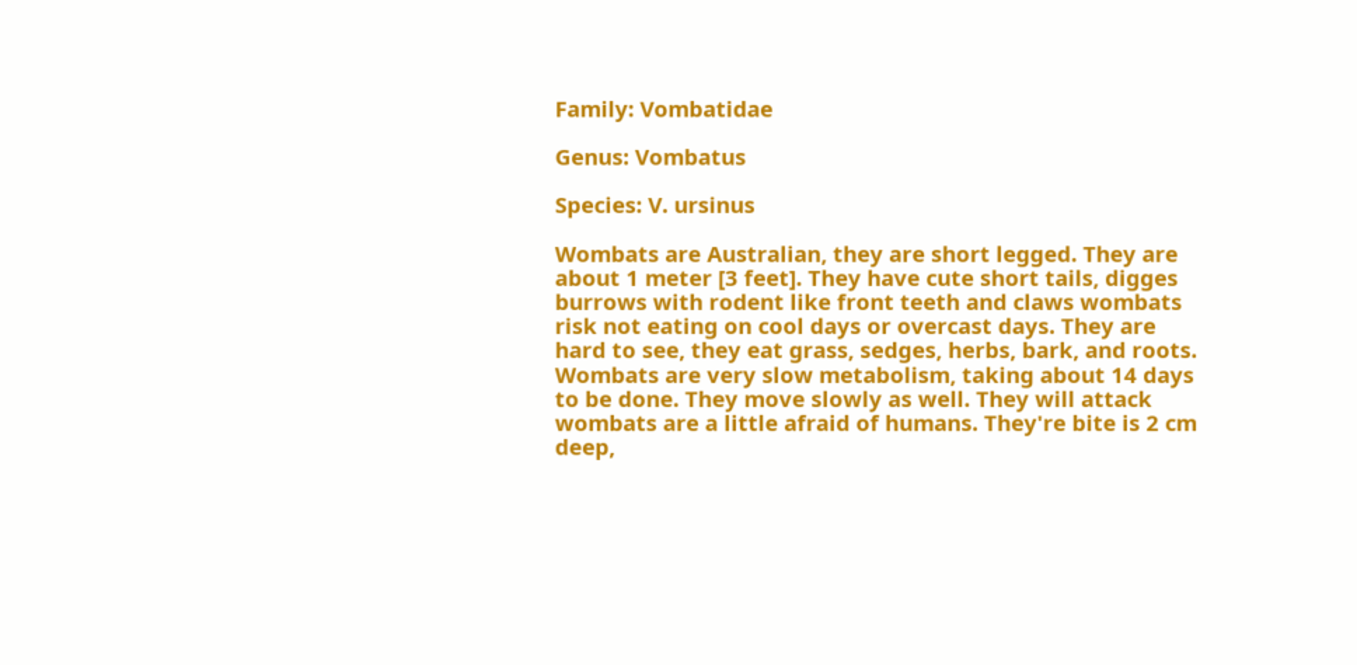Family: Vombatidae

Genus: Vombatus

Species: V. ursinus

Wombats are Australian, they are short legged. They are about 1 meter [3 feet]. They have cute short tails, digges burrows with rodent like front teeth and claws wombats risk not eating on cool days or overcast days. They are hard to see, they eat grass, sedges, herbs, bark, and roots. Wombats are very slow metabolism, taking about 14 days to be done. They move slowly as well. They will attack wombats are a little afraid of humans. They're bite is 2 cm deep,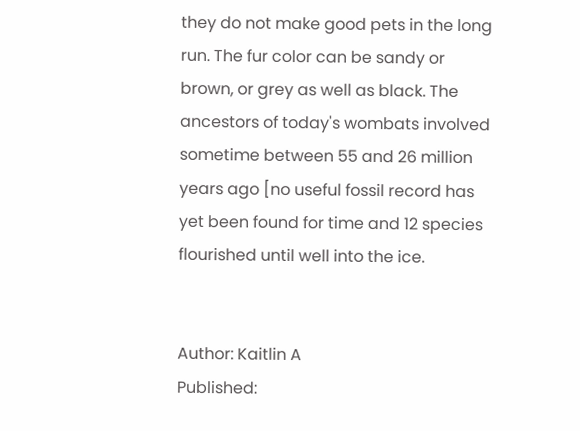they do not make good pets in the long run. The fur color can be sandy or brown, or grey as well as black. The ancestors of today's wombats involved sometime between 55 and 26 million years ago [no useful fossil record has yet been found for time and 12 species flourished until well into the ice.


Author: Kaitlin A
Published: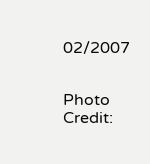02/2007


Photo Credit: